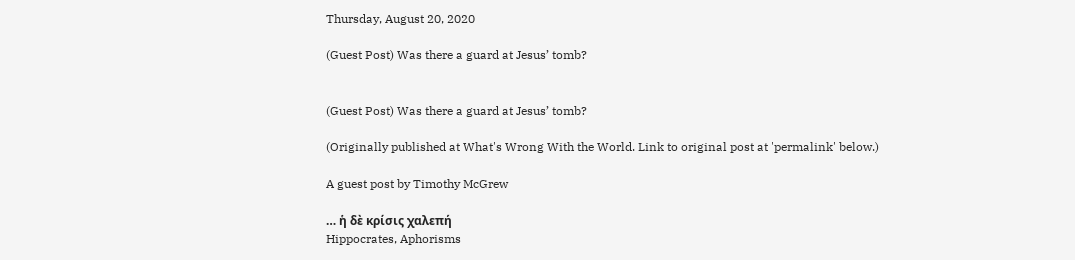Thursday, August 20, 2020

(Guest Post) Was there a guard at Jesus’ tomb?


(Guest Post) Was there a guard at Jesus’ tomb?

(Originally published at What's Wrong With the World. Link to original post at 'permalink' below.)

A guest post by Timothy McGrew

… ἡ δὲ κρίσις χαλεπή
Hippocrates, Aphorisms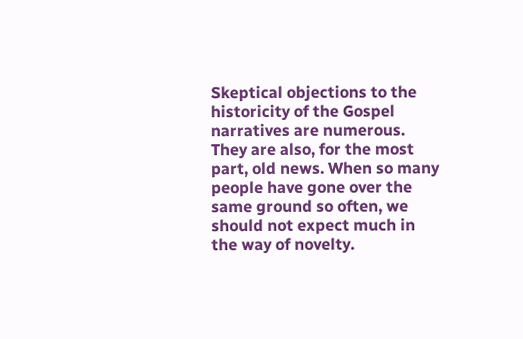Skeptical objections to the historicity of the Gospel narratives are numerous. They are also, for the most part, old news. When so many people have gone over the same ground so often, we should not expect much in the way of novelty.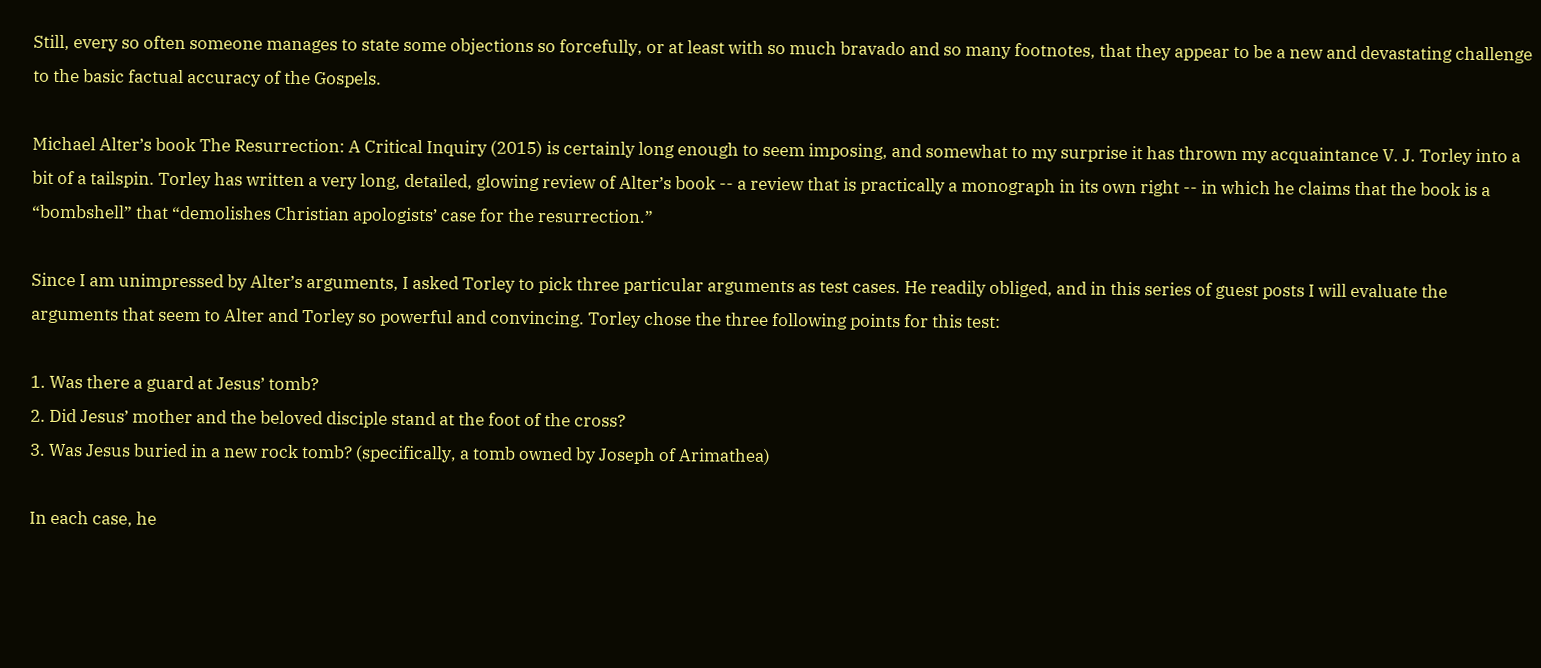Still, every so often someone manages to state some objections so forcefully, or at least with so much bravado and so many footnotes, that they appear to be a new and devastating challenge to the basic factual accuracy of the Gospels.

Michael Alter’s book The Resurrection: A Critical Inquiry (2015) is certainly long enough to seem imposing, and somewhat to my surprise it has thrown my acquaintance V. J. Torley into a bit of a tailspin. Torley has written a very long, detailed, glowing review of Alter’s book -- a review that is practically a monograph in its own right -- in which he claims that the book is a “bombshell” that “demolishes Christian apologists’ case for the resurrection.”

Since I am unimpressed by Alter’s arguments, I asked Torley to pick three particular arguments as test cases. He readily obliged, and in this series of guest posts I will evaluate the arguments that seem to Alter and Torley so powerful and convincing. Torley chose the three following points for this test:

1. Was there a guard at Jesus’ tomb?
2. Did Jesus’ mother and the beloved disciple stand at the foot of the cross?
3. Was Jesus buried in a new rock tomb? (specifically, a tomb owned by Joseph of Arimathea)

In each case, he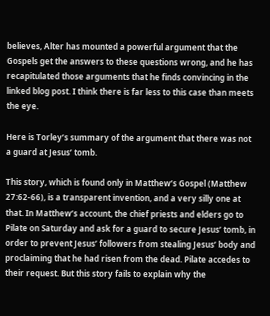believes, Alter has mounted a powerful argument that the Gospels get the answers to these questions wrong, and he has recapitulated those arguments that he finds convincing in the linked blog post. I think there is far less to this case than meets the eye.

Here is Torley’s summary of the argument that there was not a guard at Jesus’ tomb.

This story, which is found only in Matthew’s Gospel (Matthew 27:62-66), is a transparent invention, and a very silly one at that. In Matthew’s account, the chief priests and elders go to Pilate on Saturday and ask for a guard to secure Jesus’ tomb, in order to prevent Jesus’ followers from stealing Jesus’ body and proclaiming that he had risen from the dead. Pilate accedes to their request. But this story fails to explain why the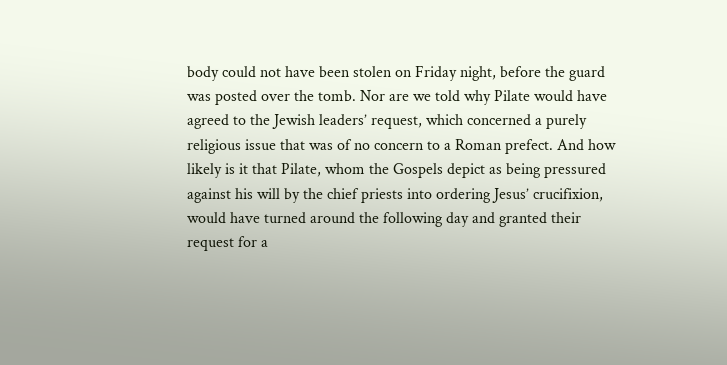body could not have been stolen on Friday night, before the guard was posted over the tomb. Nor are we told why Pilate would have agreed to the Jewish leaders’ request, which concerned a purely religious issue that was of no concern to a Roman prefect. And how likely is it that Pilate, whom the Gospels depict as being pressured against his will by the chief priests into ordering Jesus’ crucifixion, would have turned around the following day and granted their request for a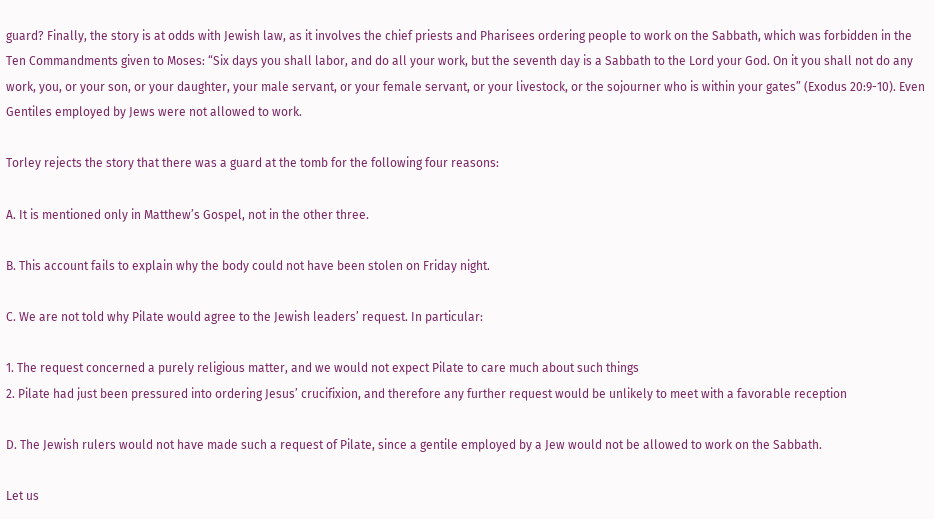guard? Finally, the story is at odds with Jewish law, as it involves the chief priests and Pharisees ordering people to work on the Sabbath, which was forbidden in the Ten Commandments given to Moses: “Six days you shall labor, and do all your work, but the seventh day is a Sabbath to the Lord your God. On it you shall not do any work, you, or your son, or your daughter, your male servant, or your female servant, or your livestock, or the sojourner who is within your gates” (Exodus 20:9-10). Even Gentiles employed by Jews were not allowed to work.

Torley rejects the story that there was a guard at the tomb for the following four reasons:

A. It is mentioned only in Matthew’s Gospel, not in the other three.

B. This account fails to explain why the body could not have been stolen on Friday night.

C. We are not told why Pilate would agree to the Jewish leaders’ request. In particular:

1. The request concerned a purely religious matter, and we would not expect Pilate to care much about such things
2. Pilate had just been pressured into ordering Jesus’ crucifixion, and therefore any further request would be unlikely to meet with a favorable reception

D. The Jewish rulers would not have made such a request of Pilate, since a gentile employed by a Jew would not be allowed to work on the Sabbath.

Let us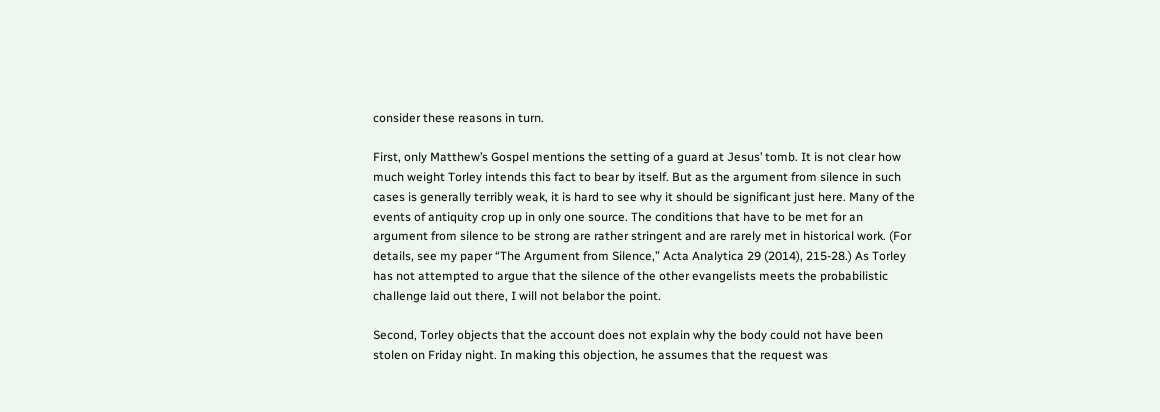consider these reasons in turn.

First, only Matthew’s Gospel mentions the setting of a guard at Jesus’ tomb. It is not clear how much weight Torley intends this fact to bear by itself. But as the argument from silence in such cases is generally terribly weak, it is hard to see why it should be significant just here. Many of the events of antiquity crop up in only one source. The conditions that have to be met for an argument from silence to be strong are rather stringent and are rarely met in historical work. (For details, see my paper “The Argument from Silence,” Acta Analytica 29 (2014), 215-28.) As Torley has not attempted to argue that the silence of the other evangelists meets the probabilistic challenge laid out there, I will not belabor the point.

Second, Torley objects that the account does not explain why the body could not have been stolen on Friday night. In making this objection, he assumes that the request was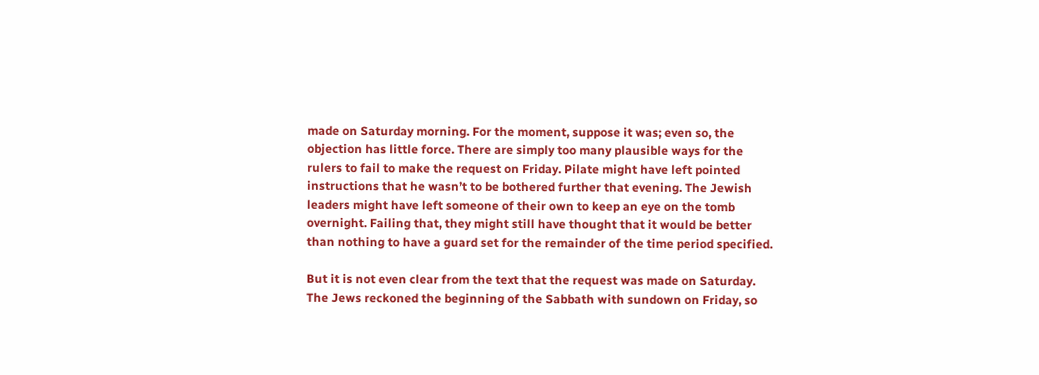made on Saturday morning. For the moment, suppose it was; even so, the objection has little force. There are simply too many plausible ways for the rulers to fail to make the request on Friday. Pilate might have left pointed instructions that he wasn’t to be bothered further that evening. The Jewish leaders might have left someone of their own to keep an eye on the tomb overnight. Failing that, they might still have thought that it would be better than nothing to have a guard set for the remainder of the time period specified.

But it is not even clear from the text that the request was made on Saturday. The Jews reckoned the beginning of the Sabbath with sundown on Friday, so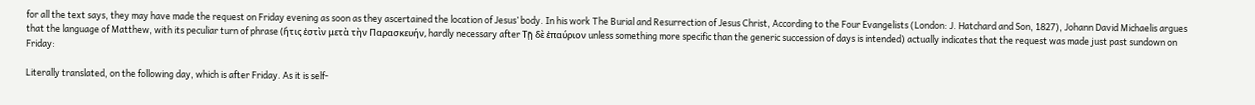for all the text says, they may have made the request on Friday evening as soon as they ascertained the location of Jesus’ body. In his work The Burial and Resurrection of Jesus Christ, According to the Four Evangelists (London: J. Hatchard and Son, 1827), Johann David Michaelis argues that the language of Matthew, with its peculiar turn of phrase (ἥτις ἐστὶν μετὰ τὴν Παρασκευήν, hardly necessary after Τῇ δὲ ἐπαύριον unless something more specific than the generic succession of days is intended) actually indicates that the request was made just past sundown on Friday:

Literally translated, on the following day, which is after Friday. As it is self-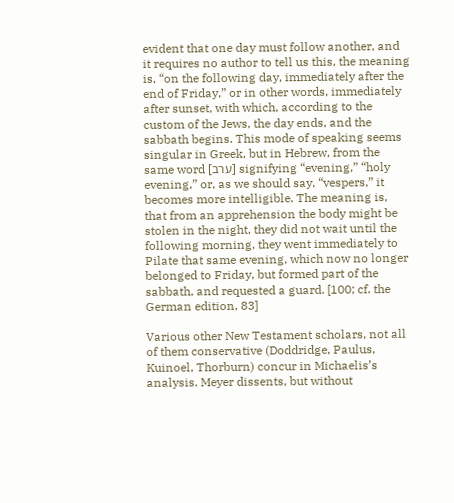evident that one day must follow another, and it requires no author to tell us this, the meaning is, “on the following day, immediately after the end of Friday,” or in other words, immediately after sunset, with which, according to the custom of the Jews, the day ends, and the sabbath begins. This mode of speaking seems singular in Greek, but in Hebrew, from the same word [ערב] signifying “evening,” “holy evening,” or, as we should say, “vespers,” it becomes more intelligible. The meaning is, that from an apprehension the body might be stolen in the night, they did not wait until the following morning, they went immediately to Pilate that same evening, which now no longer belonged to Friday, but formed part of the sabbath, and requested a guard. [100; cf. the German edition, 83]

Various other New Testament scholars, not all of them conservative (Doddridge, Paulus, Kuinoel, Thorburn) concur in Michaelis’s analysis. Meyer dissents, but without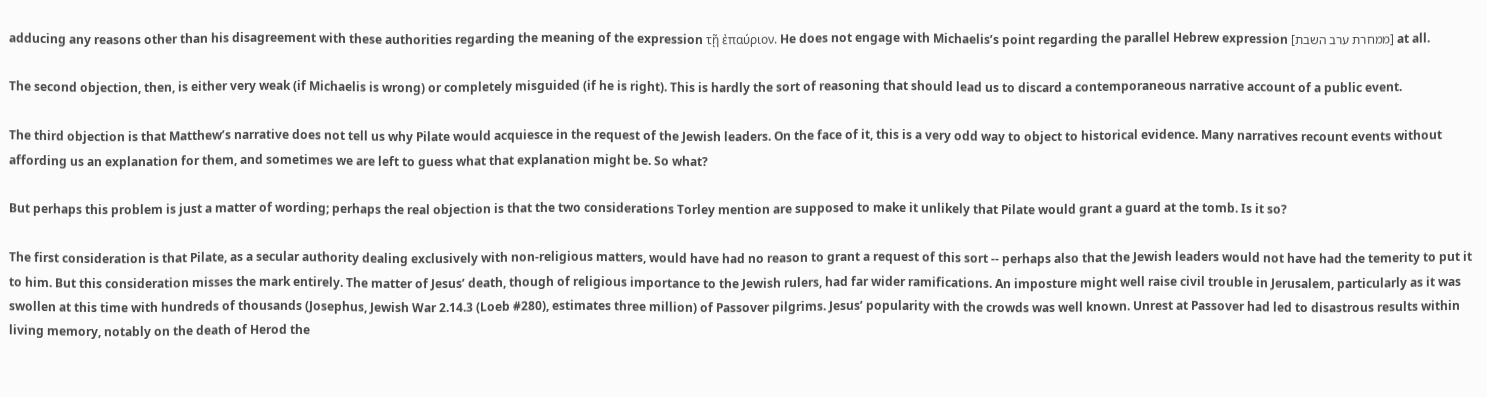adducing any reasons other than his disagreement with these authorities regarding the meaning of the expression τῇ ἐπαύριον. He does not engage with Michaelis’s point regarding the parallel Hebrew expression [ממחרת ערב השבת] at all.

The second objection, then, is either very weak (if Michaelis is wrong) or completely misguided (if he is right). This is hardly the sort of reasoning that should lead us to discard a contemporaneous narrative account of a public event.

The third objection is that Matthew’s narrative does not tell us why Pilate would acquiesce in the request of the Jewish leaders. On the face of it, this is a very odd way to object to historical evidence. Many narratives recount events without affording us an explanation for them, and sometimes we are left to guess what that explanation might be. So what?

But perhaps this problem is just a matter of wording; perhaps the real objection is that the two considerations Torley mention are supposed to make it unlikely that Pilate would grant a guard at the tomb. Is it so?

The first consideration is that Pilate, as a secular authority dealing exclusively with non-religious matters, would have had no reason to grant a request of this sort -- perhaps also that the Jewish leaders would not have had the temerity to put it to him. But this consideration misses the mark entirely. The matter of Jesus’ death, though of religious importance to the Jewish rulers, had far wider ramifications. An imposture might well raise civil trouble in Jerusalem, particularly as it was swollen at this time with hundreds of thousands (Josephus, Jewish War 2.14.3 (Loeb #280), estimates three million) of Passover pilgrims. Jesus’ popularity with the crowds was well known. Unrest at Passover had led to disastrous results within living memory, notably on the death of Herod the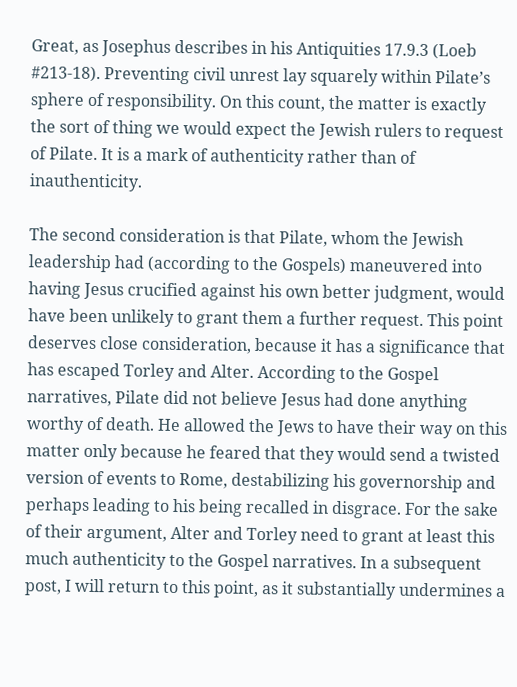Great, as Josephus describes in his Antiquities 17.9.3 (Loeb #213-18). Preventing civil unrest lay squarely within Pilate’s sphere of responsibility. On this count, the matter is exactly the sort of thing we would expect the Jewish rulers to request of Pilate. It is a mark of authenticity rather than of inauthenticity.

The second consideration is that Pilate, whom the Jewish leadership had (according to the Gospels) maneuvered into having Jesus crucified against his own better judgment, would have been unlikely to grant them a further request. This point deserves close consideration, because it has a significance that has escaped Torley and Alter. According to the Gospel narratives, Pilate did not believe Jesus had done anything worthy of death. He allowed the Jews to have their way on this matter only because he feared that they would send a twisted version of events to Rome, destabilizing his governorship and perhaps leading to his being recalled in disgrace. For the sake of their argument, Alter and Torley need to grant at least this much authenticity to the Gospel narratives. In a subsequent post, I will return to this point, as it substantially undermines a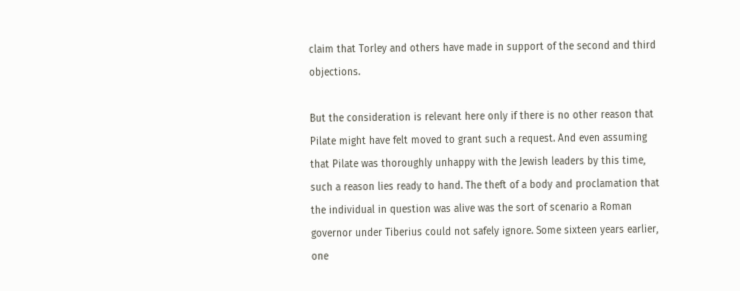claim that Torley and others have made in support of the second and third objections.

But the consideration is relevant here only if there is no other reason that Pilate might have felt moved to grant such a request. And even assuming that Pilate was thoroughly unhappy with the Jewish leaders by this time, such a reason lies ready to hand. The theft of a body and proclamation that the individual in question was alive was the sort of scenario a Roman governor under Tiberius could not safely ignore. Some sixteen years earlier, one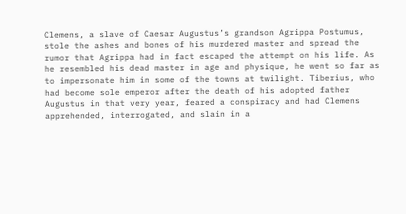Clemens, a slave of Caesar Augustus’s grandson Agrippa Postumus, stole the ashes and bones of his murdered master and spread the rumor that Agrippa had in fact escaped the attempt on his life. As he resembled his dead master in age and physique, he went so far as to impersonate him in some of the towns at twilight. Tiberius, who had become sole emperor after the death of his adopted father Augustus in that very year, feared a conspiracy and had Clemens apprehended, interrogated, and slain in a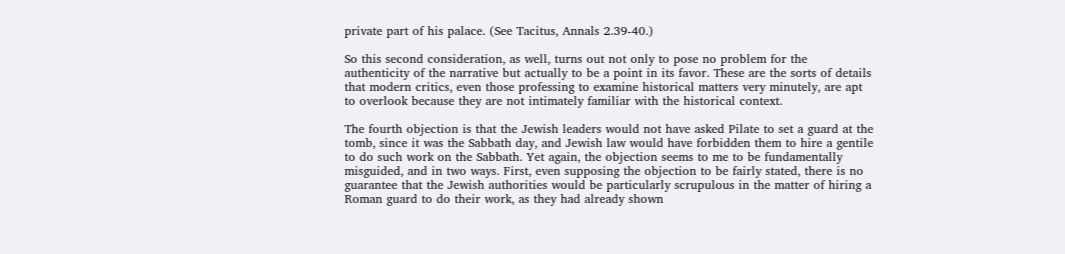private part of his palace. (See Tacitus, Annals 2.39-40.)

So this second consideration, as well, turns out not only to pose no problem for the authenticity of the narrative but actually to be a point in its favor. These are the sorts of details that modern critics, even those professing to examine historical matters very minutely, are apt to overlook because they are not intimately familiar with the historical context.

The fourth objection is that the Jewish leaders would not have asked Pilate to set a guard at the tomb, since it was the Sabbath day, and Jewish law would have forbidden them to hire a gentile to do such work on the Sabbath. Yet again, the objection seems to me to be fundamentally misguided, and in two ways. First, even supposing the objection to be fairly stated, there is no guarantee that the Jewish authorities would be particularly scrupulous in the matter of hiring a Roman guard to do their work, as they had already shown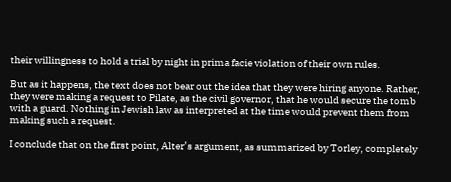their willingness to hold a trial by night in prima facie violation of their own rules.

But as it happens, the text does not bear out the idea that they were hiring anyone. Rather, they were making a request to Pilate, as the civil governor, that he would secure the tomb with a guard. Nothing in Jewish law as interpreted at the time would prevent them from making such a request.

I conclude that on the first point, Alter’s argument, as summarized by Torley, completely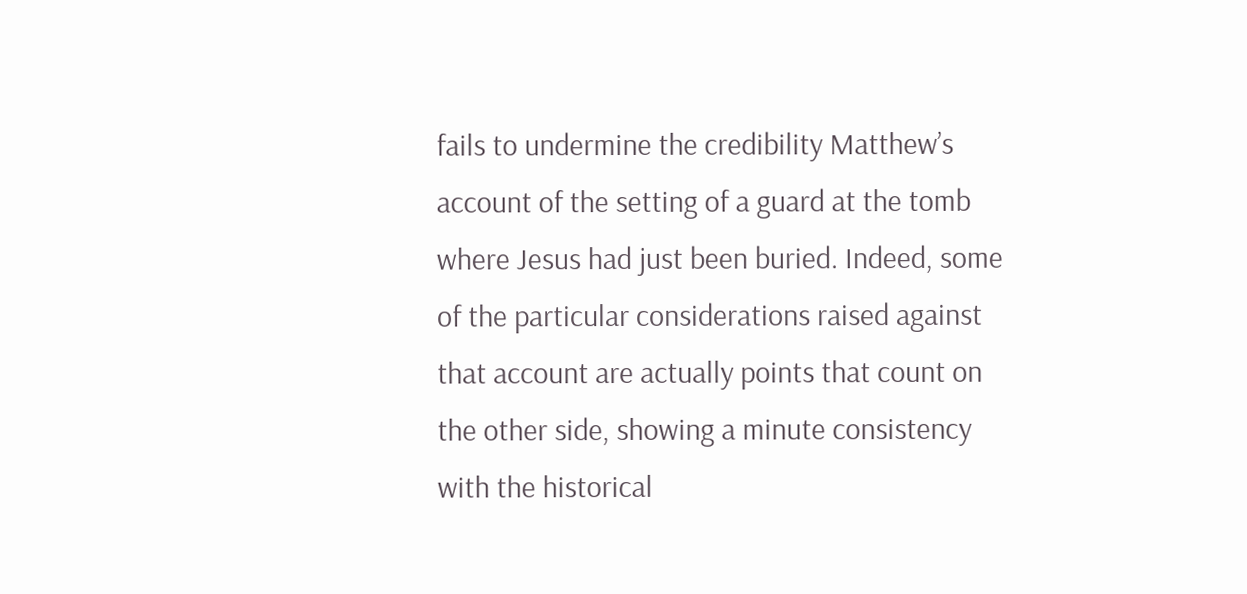fails to undermine the credibility Matthew’s account of the setting of a guard at the tomb where Jesus had just been buried. Indeed, some of the particular considerations raised against that account are actually points that count on the other side, showing a minute consistency with the historical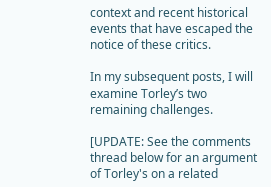context and recent historical events that have escaped the notice of these critics.

In my subsequent posts, I will examine Torley’s two remaining challenges.

[UPDATE: See the comments thread below for an argument of Torley's on a related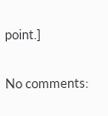point.]

No comments: